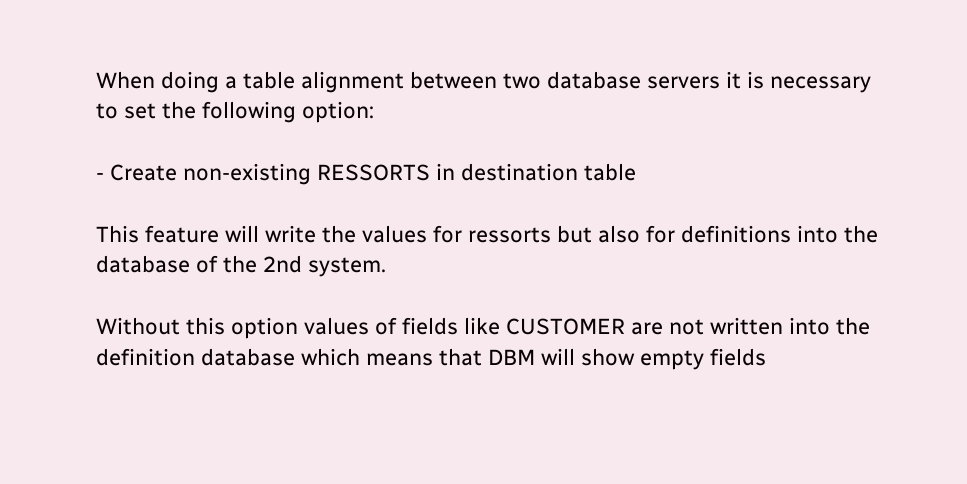When doing a table alignment between two database servers it is necessary to set the following option:

- Create non-existing RESSORTS in destination table

This feature will write the values for ressorts but also for definitions into the database of the 2nd system.

Without this option values of fields like CUSTOMER are not written into the definition database which means that DBM will show empty fields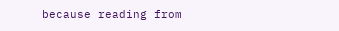because reading from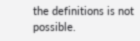the definitions is not possible.